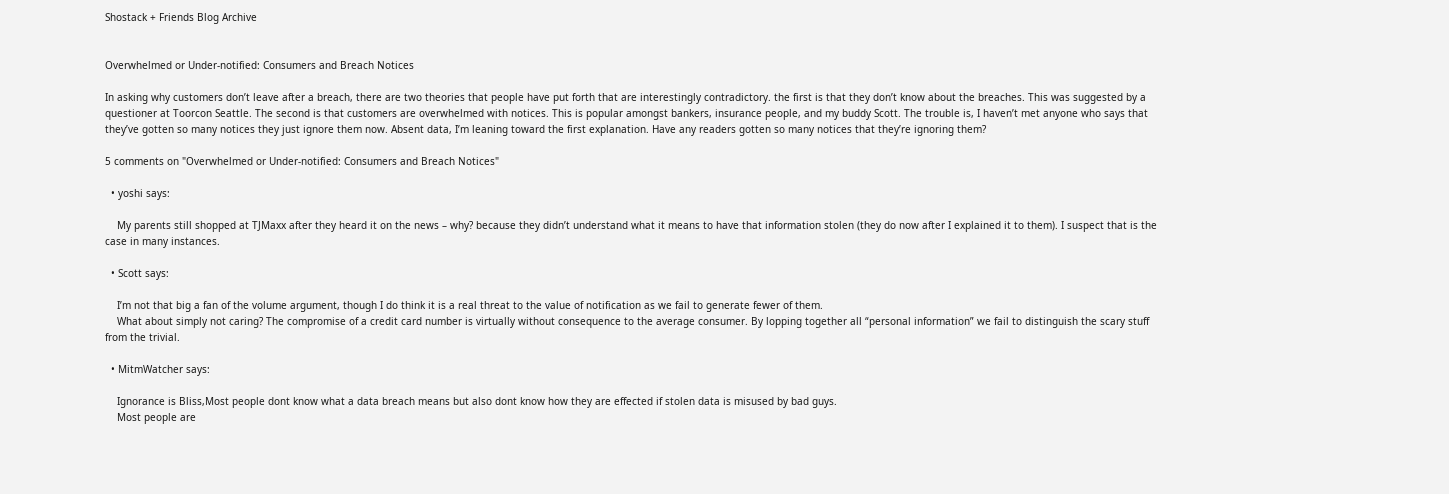Shostack + Friends Blog Archive


Overwhelmed or Under-notified: Consumers and Breach Notices

In asking why customers don’t leave after a breach, there are two theories that people have put forth that are interestingly contradictory. the first is that they don’t know about the breaches. This was suggested by a questioner at Toorcon Seattle. The second is that customers are overwhelmed with notices. This is popular amongst bankers, insurance people, and my buddy Scott. The trouble is, I haven’t met anyone who says that they’ve gotten so many notices they just ignore them now. Absent data, I’m leaning toward the first explanation. Have any readers gotten so many notices that they’re ignoring them?

5 comments on "Overwhelmed or Under-notified: Consumers and Breach Notices"

  • yoshi says:

    My parents still shopped at TJMaxx after they heard it on the news – why? because they didn’t understand what it means to have that information stolen (they do now after I explained it to them). I suspect that is the case in many instances.

  • Scott says:

    I’m not that big a fan of the volume argument, though I do think it is a real threat to the value of notification as we fail to generate fewer of them.
    What about simply not caring? The compromise of a credit card number is virtually without consequence to the average consumer. By lopping together all “personal information” we fail to distinguish the scary stuff from the trivial.

  • MitmWatcher says:

    Ignorance is Bliss,Most people dont know what a data breach means but also dont know how they are effected if stolen data is misused by bad guys.
    Most people are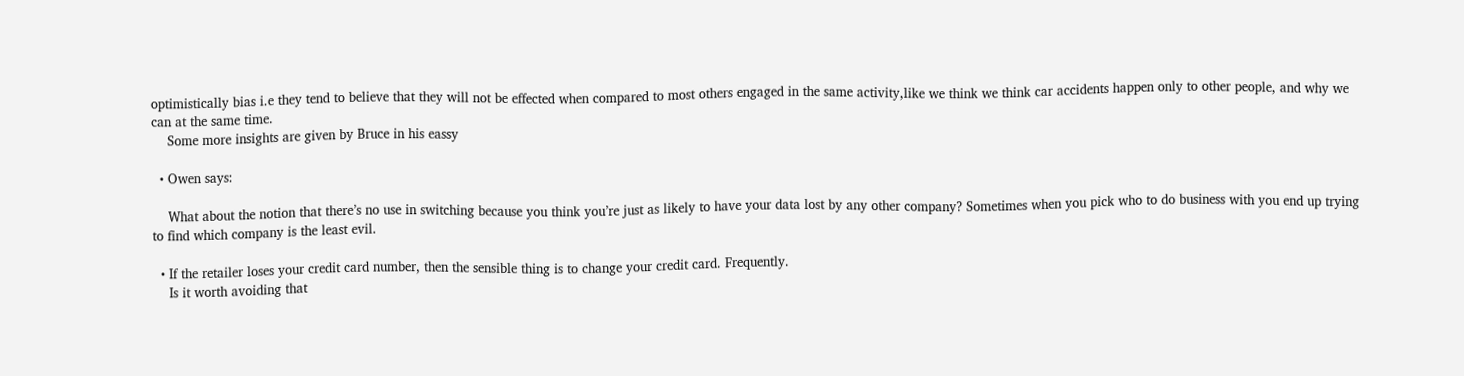optimistically bias i.e they tend to believe that they will not be effected when compared to most others engaged in the same activity,like we think we think car accidents happen only to other people, and why we can at the same time.
    Some more insights are given by Bruce in his eassy

  • Owen says:

    What about the notion that there’s no use in switching because you think you’re just as likely to have your data lost by any other company? Sometimes when you pick who to do business with you end up trying to find which company is the least evil.

  • If the retailer loses your credit card number, then the sensible thing is to change your credit card. Frequently.
    Is it worth avoiding that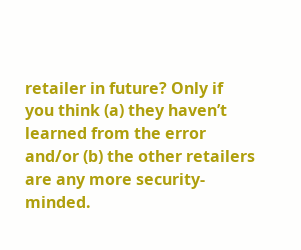retailer in future? Only if you think (a) they haven’t learned from the error and/or (b) the other retailers are any more security-minded.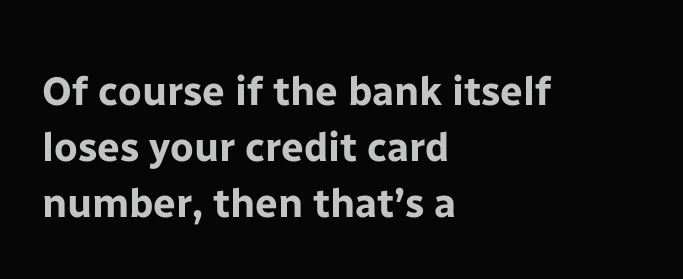Of course if the bank itself loses your credit card number, then that’s a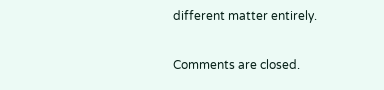different matter entirely.

Comments are closed.